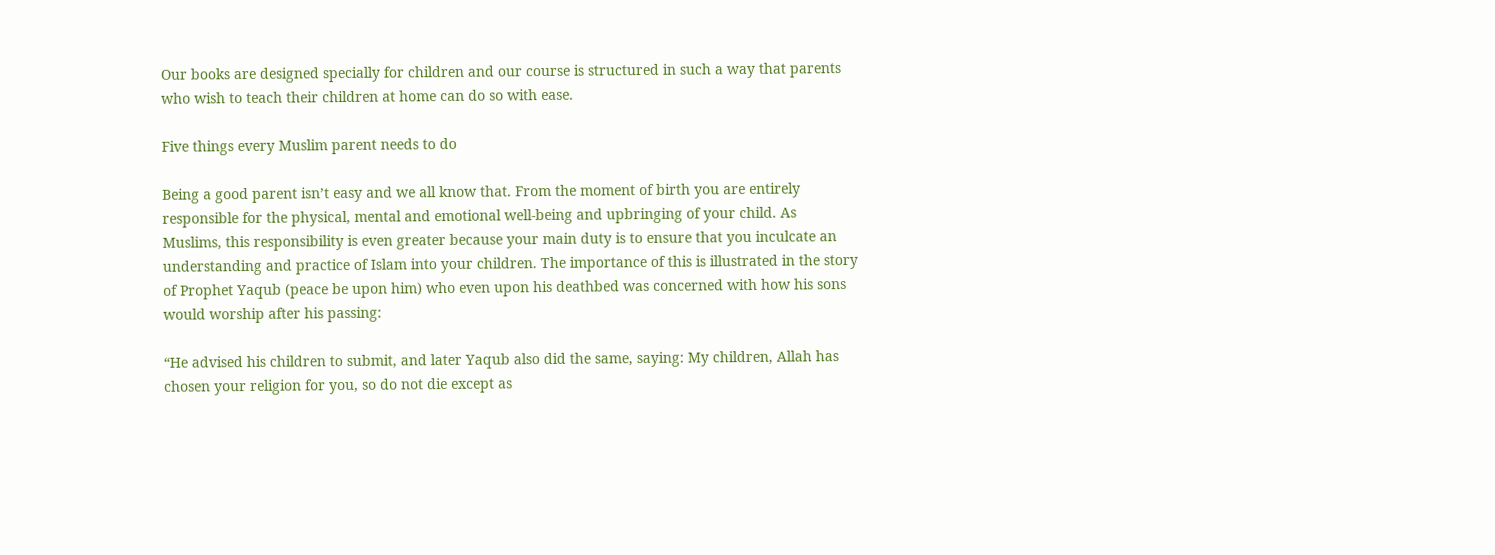Our books are designed specially for children and our course is structured in such a way that parents who wish to teach their children at home can do so with ease.

Five things every Muslim parent needs to do

Being a good parent isn’t easy and we all know that. From the moment of birth you are entirely responsible for the physical, mental and emotional well-being and upbringing of your child. As Muslims, this responsibility is even greater because your main duty is to ensure that you inculcate an understanding and practice of Islam into your children. The importance of this is illustrated in the story of Prophet Yaqub (peace be upon him) who even upon his deathbed was concerned with how his sons would worship after his passing:

“He advised his children to submit, and later Yaqub also did the same, saying: My children, Allah has chosen your religion for you, so do not die except as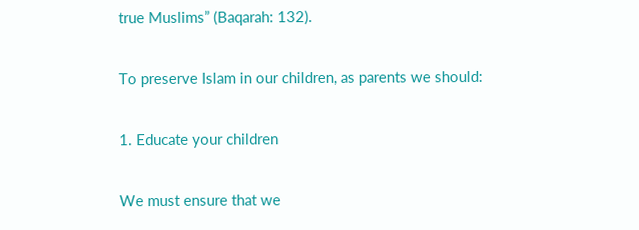true Muslims” (Baqarah: 132).

To preserve Islam in our children, as parents we should:

1. Educate your children

We must ensure that we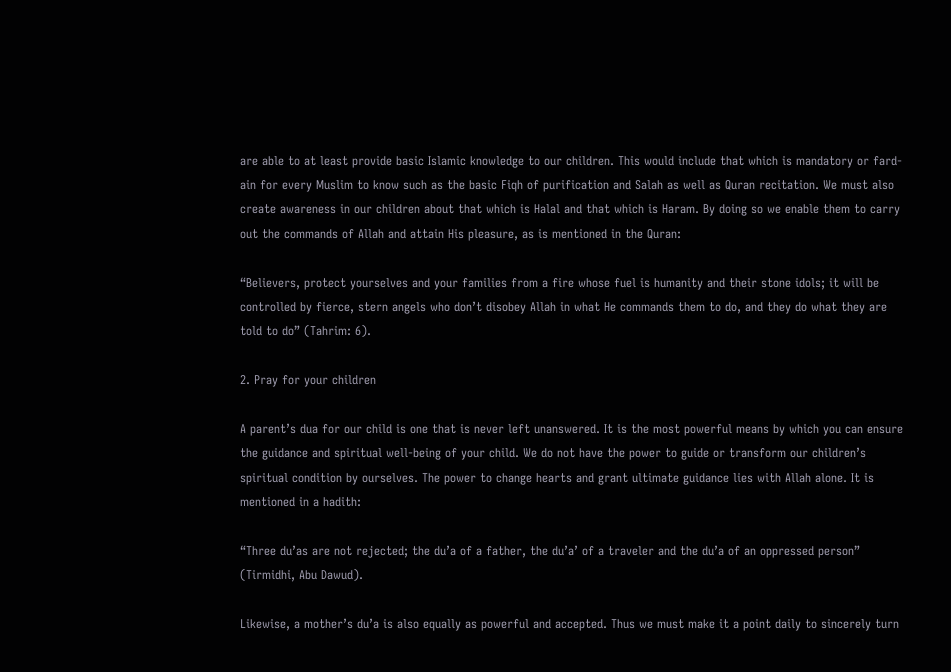are able to at least provide basic Islamic knowledge to our children. This would include that which is mandatory or fard-ain for every Muslim to know such as the basic Fiqh of purification and Salah as well as Quran recitation. We must also create awareness in our children about that which is Halal and that which is Haram. By doing so we enable them to carry out the commands of Allah and attain His pleasure, as is mentioned in the Quran:

“Believers, protect yourselves and your families from a fire whose fuel is humanity and their stone idols; it will be controlled by fierce, stern angels who don’t disobey Allah in what He commands them to do, and they do what they are told to do” (Tahrim: 6).

2. Pray for your children

A parent’s dua for our child is one that is never left unanswered. It is the most powerful means by which you can ensure the guidance and spiritual well-being of your child. We do not have the power to guide or transform our children’s spiritual condition by ourselves. The power to change hearts and grant ultimate guidance lies with Allah alone. It is mentioned in a hadith:

“Three du’as are not rejected; the du’a of a father, the du’a’ of a traveler and the du’a of an oppressed person” (Tirmidhi, Abu Dawud).

Likewise, a mother’s du’a is also equally as powerful and accepted. Thus we must make it a point daily to sincerely turn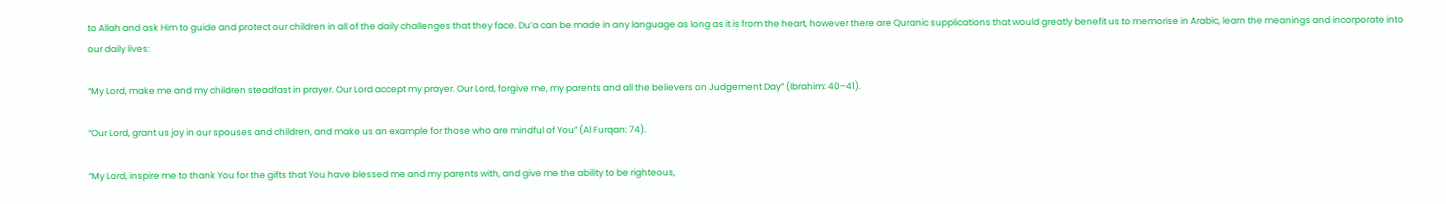to Allah and ask Him to guide and protect our children in all of the daily challenges that they face. Du’a can be made in any language as long as it is from the heart, however there are Quranic supplications that would greatly benefit us to memorise in Arabic, learn the meanings and incorporate into our daily lives:

“My Lord, make me and my children steadfast in prayer. Our Lord accept my prayer. Our Lord, forgive me, my parents and all the believers on Judgement Day” (Ibrahim: 40–41).

“Our Lord, grant us joy in our spouses and children, and make us an example for those who are mindful of You” (Al Furqan: 74).

“My Lord, inspire me to thank You for the gifts that You have blessed me and my parents with, and give me the ability to be righteous,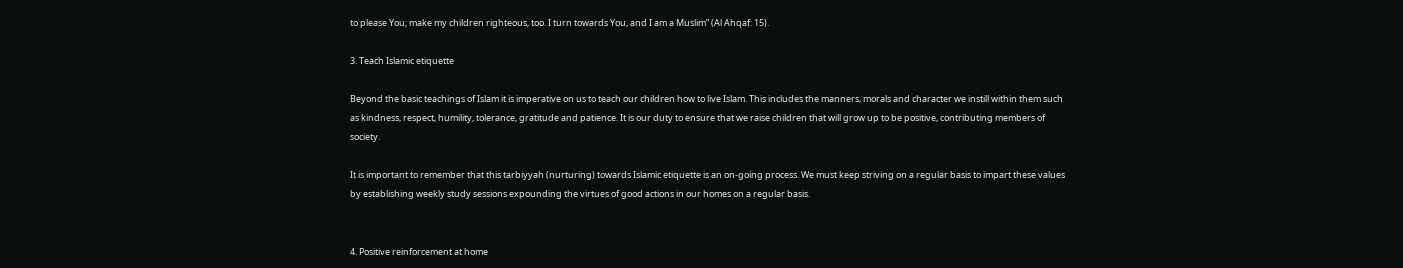to please You; make my children righteous, too. I turn towards You, and I am a Muslim” (Al Ahqaf: 15).

3. Teach Islamic etiquette

Beyond the basic teachings of Islam it is imperative on us to teach our children how to live Islam. This includes the manners, morals and character we instill within them such as kindness, respect, humility, tolerance, gratitude and patience. It is our duty to ensure that we raise children that will grow up to be positive, contributing members of society.

It is important to remember that this tarbiyyah (nurturing) towards Islamic etiquette is an on-going process. We must keep striving on a regular basis to impart these values by establishing weekly study sessions expounding the virtues of good actions in our homes on a regular basis.


4. Positive reinforcement at home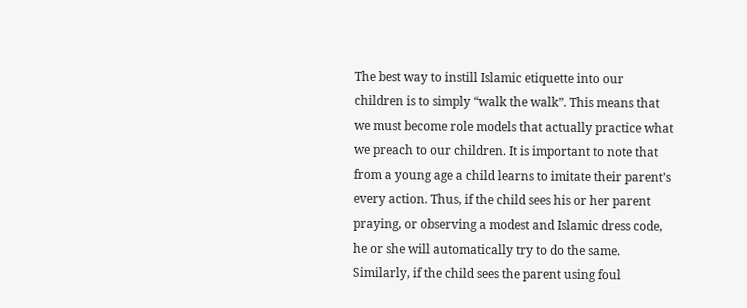The best way to instill Islamic etiquette into our children is to simply “walk the walk”. This means that we must become role models that actually practice what we preach to our children. It is important to note that from a young age a child learns to imitate their parent’s every action. Thus, if the child sees his or her parent praying, or observing a modest and Islamic dress code, he or she will automatically try to do the same. Similarly, if the child sees the parent using foul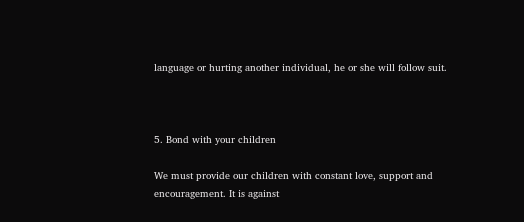language or hurting another individual, he or she will follow suit.



5. Bond with your children

We must provide our children with constant love, support and encouragement. It is against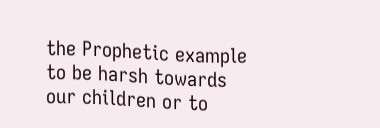the Prophetic example to be harsh towards our children or to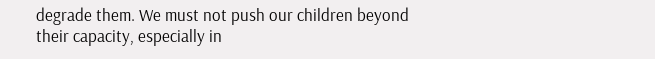degrade them. We must not push our children beyond their capacity, especially in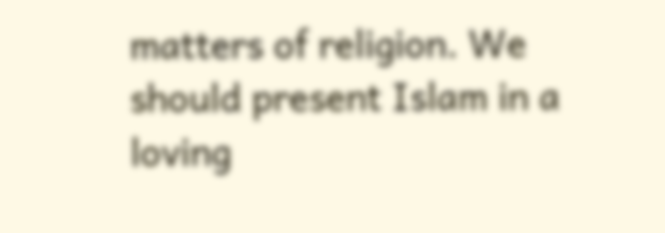matters of religion. We should present Islam in a loving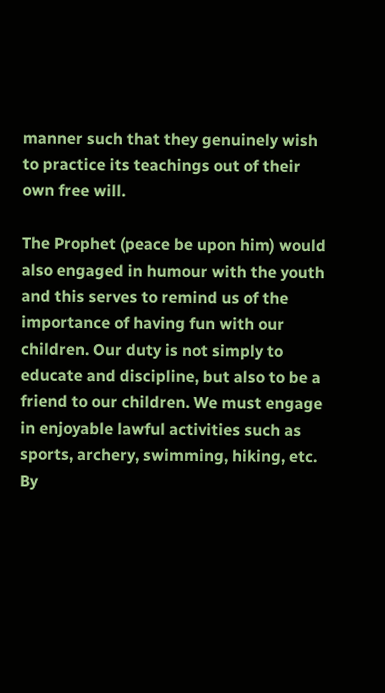manner such that they genuinely wish to practice its teachings out of their own free will.

The Prophet (peace be upon him) would also engaged in humour with the youth and this serves to remind us of the importance of having fun with our children. Our duty is not simply to educate and discipline, but also to be a friend to our children. We must engage in enjoyable lawful activities such as sports, archery, swimming, hiking, etc. By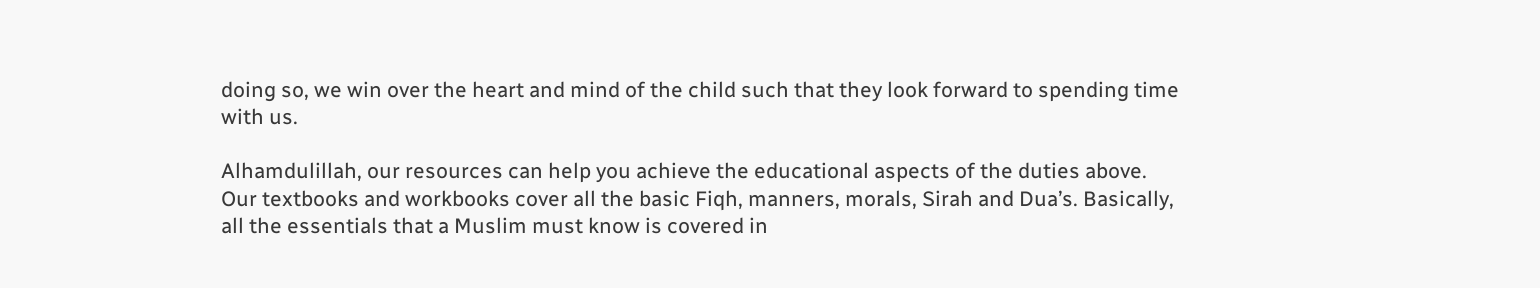doing so, we win over the heart and mind of the child such that they look forward to spending time with us.

Alhamdulillah, our resources can help you achieve the educational aspects of the duties above. Our textbooks and workbooks cover all the basic Fiqh, manners, morals, Sirah and Dua’s. Basically, all the essentials that a Muslim must know is covered in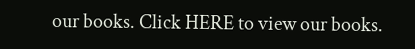our books. Click HERE to view our books.